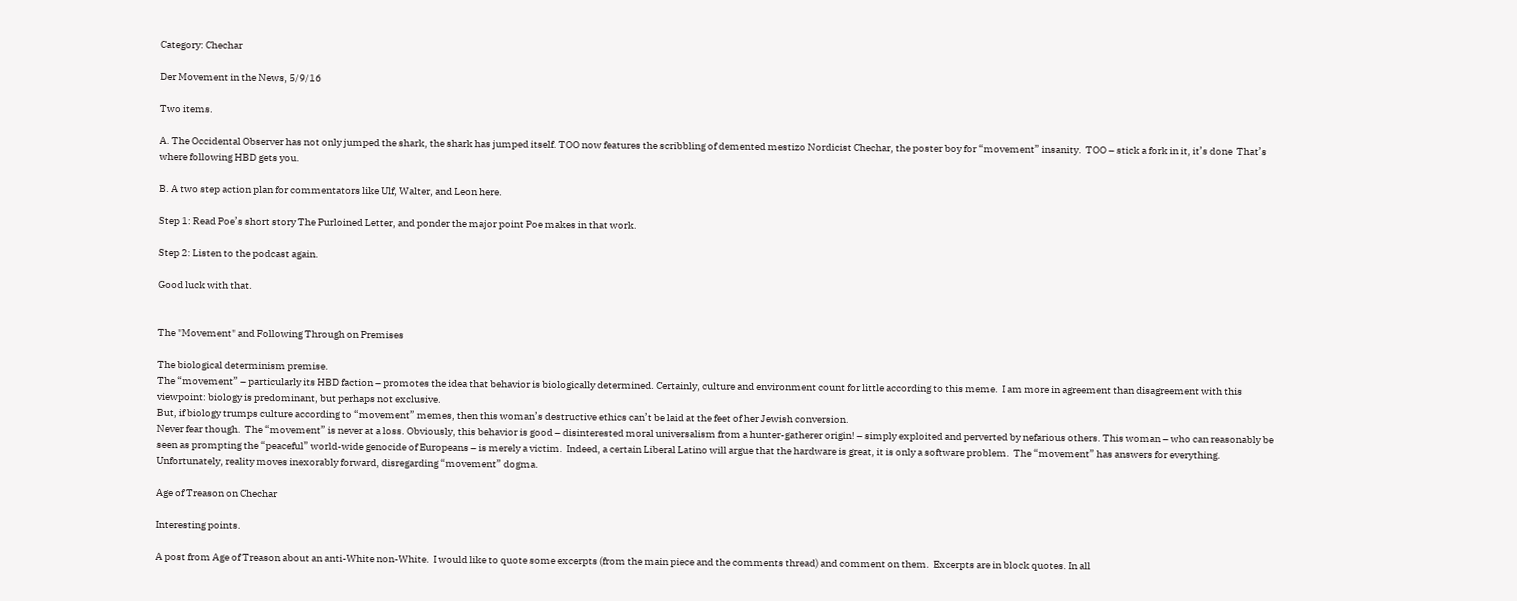Category: Chechar

Der Movement in the News, 5/9/16

Two items.

A. The Occidental Observer has not only jumped the shark, the shark has jumped itself. TOO now features the scribbling of demented mestizo Nordicist Chechar, the poster boy for “movement” insanity.  TOO – stick a fork in it, it’s done  That’s where following HBD gets you.

B. A two step action plan for commentators like Ulf, Walter, and Leon here.

Step 1: Read Poe’s short story The Purloined Letter, and ponder the major point Poe makes in that work.

Step 2: Listen to the podcast again.

Good luck with that.


The "Movement" and Following Through on Premises

The biological determinism premise.
The “movement” – particularly its HBD faction – promotes the idea that behavior is biologically determined. Certainly, culture and environment count for little according to this meme.  I am more in agreement than disagreement with this viewpoint: biology is predominant, but perhaps not exclusive.
But, if biology trumps culture according to “movement” memes, then this woman’s destructive ethics can’t be laid at the feet of her Jewish conversion.
Never fear though.  The “movement” is never at a loss. Obviously, this behavior is good – disinterested moral universalism from a hunter-gatherer origin! – simply exploited and perverted by nefarious others. This woman – who can reasonably be seen as prompting the “peaceful” world-wide genocide of Europeans – is merely a victim.  Indeed, a certain Liberal Latino will argue that the hardware is great, it is only a software problem.  The “movement” has answers for everything.
Unfortunately, reality moves inexorably forward, disregarding “movement” dogma.

Age of Treason on Chechar

Interesting points.

A post from Age of Treason about an anti-White non-White.  I would like to quote some excerpts (from the main piece and the comments thread) and comment on them.  Excerpts are in block quotes. In all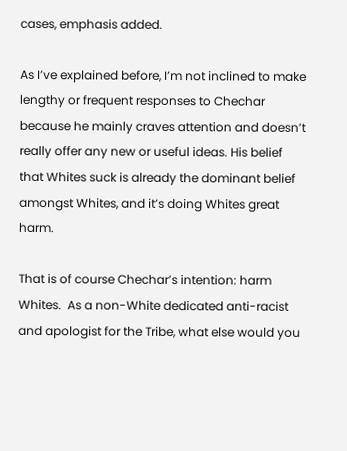cases, emphasis added.

As I’ve explained before, I’m not inclined to make lengthy or frequent responses to Chechar because he mainly craves attention and doesn’t really offer any new or useful ideas. His belief that Whites suck is already the dominant belief amongst Whites, and it’s doing Whites great harm.

That is of course Chechar’s intention: harm Whites.  As a non-White dedicated anti-racist and apologist for the Tribe, what else would you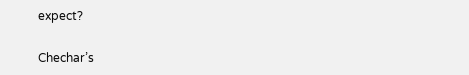expect?

Chechar’s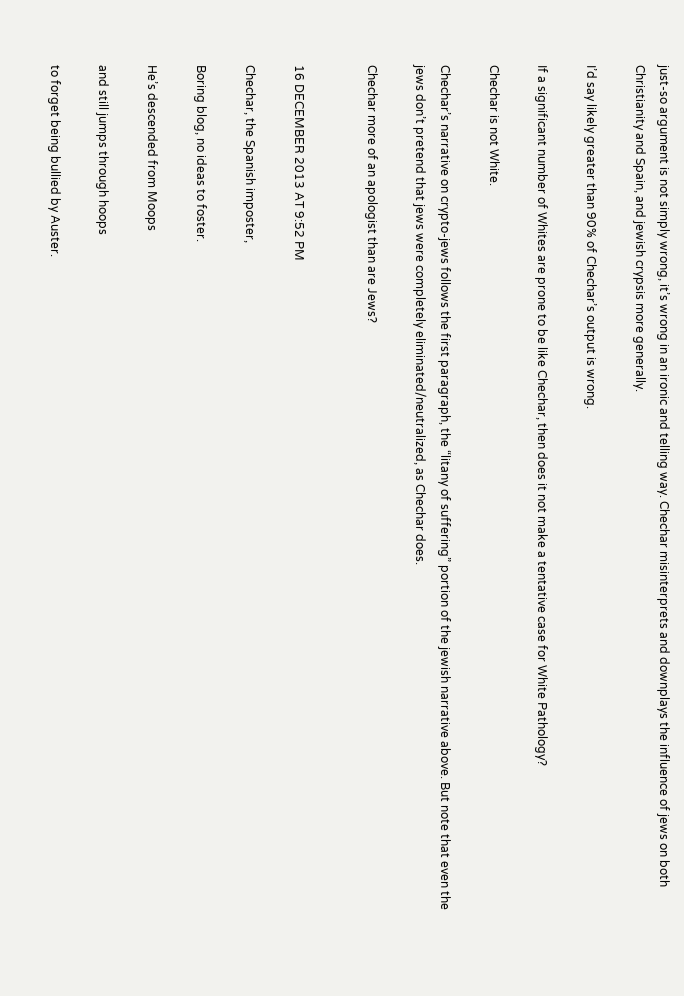just-so argument is not simply wrong, it’s wrong in an ironic and telling way. Chechar misinterprets and downplays the influence of jews on both Christianity and Spain, and jewish crypsis more generally.

I’d say likely greater than 90% of Chechar’s output is wrong.

If a significant number of Whites are prone to be like Chechar, then does it not make a tentative case for White Pathology?

Chechar is not White.

Chechar’s narrative on crypto-jews follows the first paragraph, the “litany of suffering” portion of the jewish narrative above. But note that even the jews don’t pretend that jews were completely eliminated/neutralized, as Chechar does.

Chechar more of an apologist than are Jews?


16 DECEMBER 2013 AT 9:52 PM

Chechar, the Spanish imposter,

Boring blog, no ideas to foster.

He’s descended from Moops

and still jumps through hoops

to forget being bullied by Auster.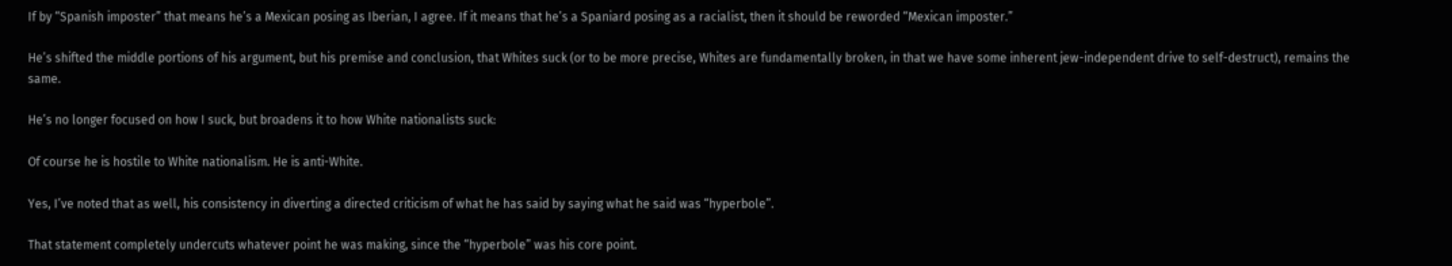If by “Spanish imposter” that means he’s a Mexican posing as Iberian, I agree. If it means that he’s a Spaniard posing as a racialist, then it should be reworded “Mexican imposter.”

He’s shifted the middle portions of his argument, but his premise and conclusion, that Whites suck (or to be more precise, Whites are fundamentally broken, in that we have some inherent jew-independent drive to self-destruct), remains the same.

He’s no longer focused on how I suck, but broadens it to how White nationalists suck:

Of course he is hostile to White nationalism. He is anti-White.

Yes, I’ve noted that as well, his consistency in diverting a directed criticism of what he has said by saying what he said was “hyperbole”.

That statement completely undercuts whatever point he was making, since the “hyperbole” was his core point.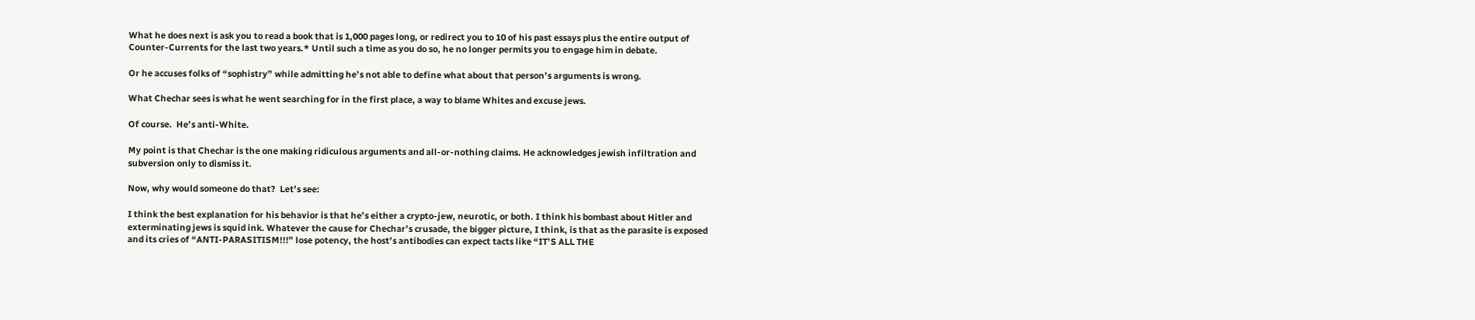What he does next is ask you to read a book that is 1,000 pages long, or redirect you to 10 of his past essays plus the entire output of Counter-Currents for the last two years.* Until such a time as you do so, he no longer permits you to engage him in debate.

Or he accuses folks of “sophistry” while admitting he’s not able to define what about that person’s arguments is wrong.

What Chechar sees is what he went searching for in the first place, a way to blame Whites and excuse jews.

Of course.  He’s anti-White.

My point is that Chechar is the one making ridiculous arguments and all-or-nothing claims. He acknowledges jewish infiltration and subversion only to dismiss it.

Now, why would someone do that?  Let’s see:

I think the best explanation for his behavior is that he’s either a crypto-jew, neurotic, or both. I think his bombast about Hitler and exterminating jews is squid ink. Whatever the cause for Chechar’s crusade, the bigger picture, I think, is that as the parasite is exposed and its cries of “ANTI-PARASITISM!!!” lose potency, the host’s antibodies can expect tacts like “IT’S ALL THE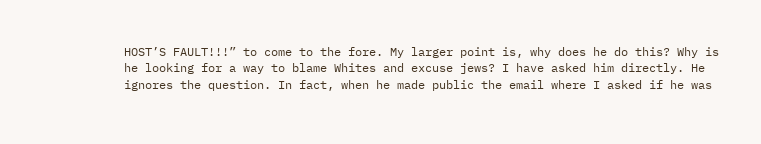HOST’S FAULT!!!” to come to the fore. My larger point is, why does he do this? Why is he looking for a way to blame Whites and excuse jews? I have asked him directly. He ignores the question. In fact, when he made public the email where I asked if he was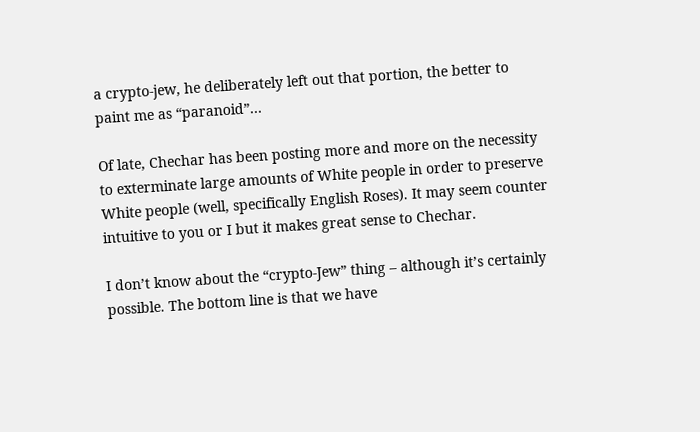a crypto-jew, he deliberately left out that portion, the better to paint me as “paranoid”…

Of late, Chechar has been posting more and more on the necessity to exterminate large amounts of White people in order to preserve White people (well, specifically English Roses). It may seem counter intuitive to you or I but it makes great sense to Chechar.

I don’t know about the “crypto-Jew” thing – although it’s certainly possible. The bottom line is that we have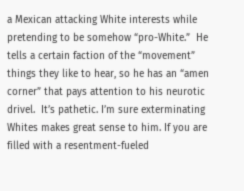a Mexican attacking White interests while pretending to be somehow “pro-White.”  He tells a certain faction of the “movement” things they like to hear, so he has an “amen corner” that pays attention to his neurotic drivel.  It’s pathetic. I’m sure exterminating Whites makes great sense to him. If you are filled with a resentment-fueled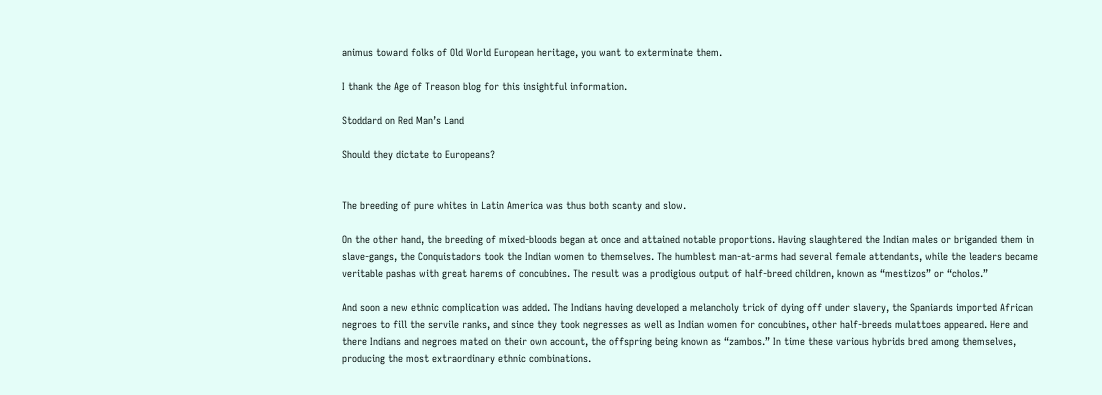animus toward folks of Old World European heritage, you want to exterminate them.

I thank the Age of Treason blog for this insightful information.

Stoddard on Red Man’s Land

Should they dictate to Europeans?


The breeding of pure whites in Latin America was thus both scanty and slow.

On the other hand, the breeding of mixed-bloods began at once and attained notable proportions. Having slaughtered the Indian males or briganded them in slave-gangs, the Conquistadors took the Indian women to themselves. The humblest man-at-arms had several female attendants, while the leaders became veritable pashas with great harems of concubines. The result was a prodigious output of half-breed children, known as “mestizos” or “cholos.”

And soon a new ethnic complication was added. The Indians having developed a melancholy trick of dying off under slavery, the Spaniards imported African negroes to fill the servile ranks, and since they took negresses as well as Indian women for concubines, other half-breeds mulattoes appeared. Here and there Indians and negroes mated on their own account, the offspring being known as “zambos.” In time these various hybrids bred among themselves, producing the most extraordinary ethnic combinations.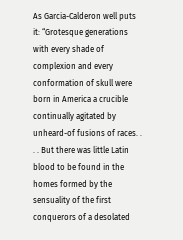As Garcia-Calderon well puts it: “Grotesque generations with every shade of complexion and every conformation of skull were born in America a crucible continually agitated by unheard-of fusions of races. . . . But there was little Latin blood to be found in the homes formed by the sensuality of the first conquerors of a desolated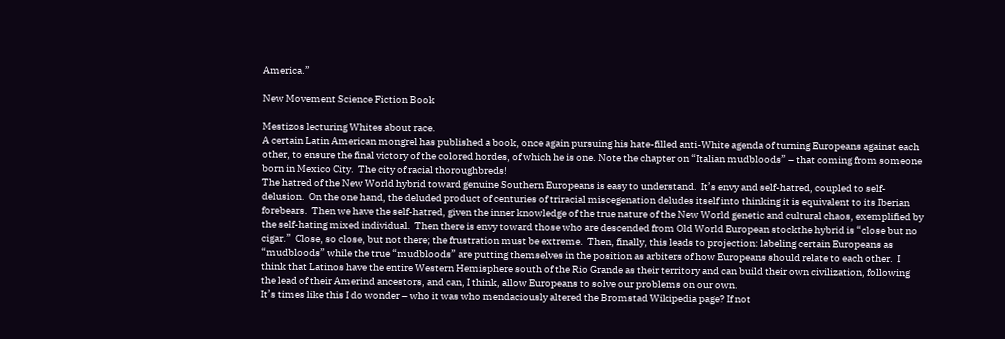America.”

New Movement Science Fiction Book

Mestizos lecturing Whites about race.
A certain Latin American mongrel has published a book, once again pursuing his hate-filled anti-White agenda of turning Europeans against each other, to ensure the final victory of the colored hordes, of which he is one. Note the chapter on “Italian mudbloods” – that coming from someone born in Mexico City.  The city of racial thoroughbreds!
The hatred of the New World hybrid toward genuine Southern Europeans is easy to understand.  It’s envy and self-hatred, coupled to self-delusion.  On the one hand, the deluded product of centuries of triracial miscegenation deludes itself into thinking it is equivalent to its Iberian forebears.  Then we have the self-hatred, given the inner knowledge of the true nature of the New World genetic and cultural chaos, exemplified by the self-hating mixed individual.  Then there is envy toward those who are descended from Old World European stockthe hybrid is “close but no cigar.”  Close, so close, but not there; the frustration must be extreme.  Then, finally, this leads to projection: labeling certain Europeans as “mudbloods” while the true “mudbloods” are putting themselves in the position as arbiters of how Europeans should relate to each other.  I think that Latinos have the entire Western Hemisphere south of the Rio Grande as their territory and can build their own civilization, following the lead of their Amerind ancestors, and can, I think, allow Europeans to solve our problems on our own.
It’s times like this I do wonder – who it was who mendaciously altered the Bromstad Wikipedia page? If not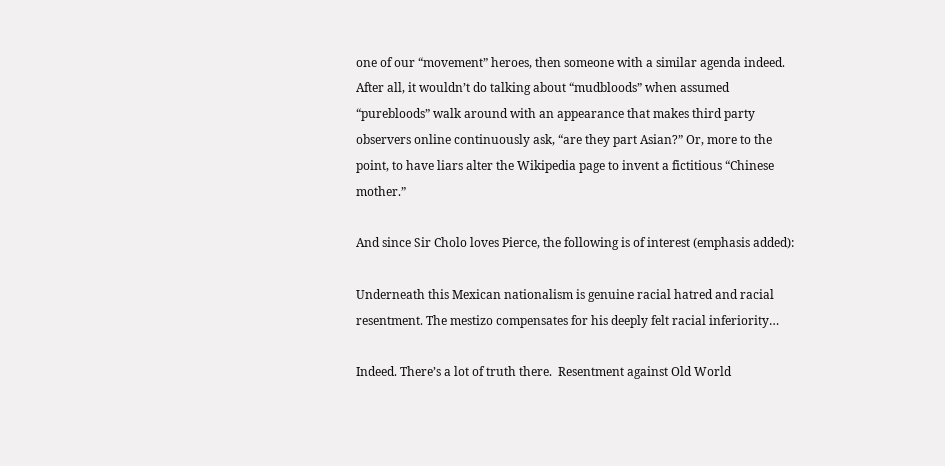one of our “movement” heroes, then someone with a similar agenda indeed. After all, it wouldn’t do talking about “mudbloods” when assumed “purebloods” walk around with an appearance that makes third party observers online continuously ask, “are they part Asian?” Or, more to the point, to have liars alter the Wikipedia page to invent a fictitious “Chinese mother.”

And since Sir Cholo loves Pierce, the following is of interest (emphasis added):

Underneath this Mexican nationalism is genuine racial hatred and racial resentment. The mestizo compensates for his deeply felt racial inferiority…

Indeed. There’s a lot of truth there.  Resentment against Old World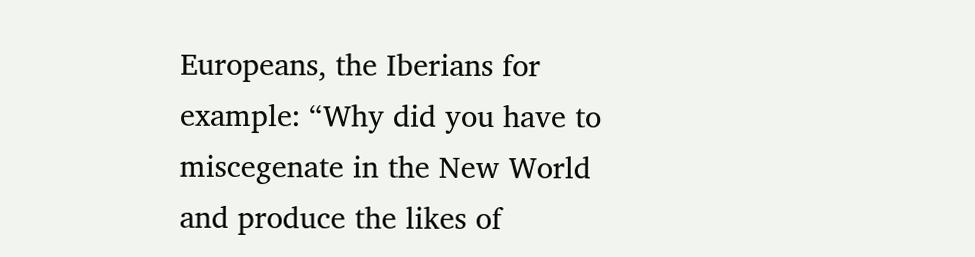Europeans, the Iberians for example: “Why did you have to miscegenate in the New World and produce the likes of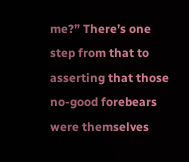me?” There’s one step from that to asserting that those no-good forebears were themselves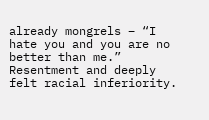already mongrels – “I hate you and you are no better than me.”  Resentment and deeply felt racial inferiority.